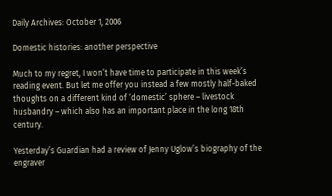Daily Archives: October 1, 2006

Domestic histories: another perspective

Much to my regret, I won’t have time to participate in this week’s reading event. But let me offer you instead a few mostly half-baked thoughts on a different kind of ‘domestic’ sphere – livestock husbandry – which also has an important place in the long 18th century.

Yesterday’s Guardian had a review of Jenny Uglow’s biography of the engraver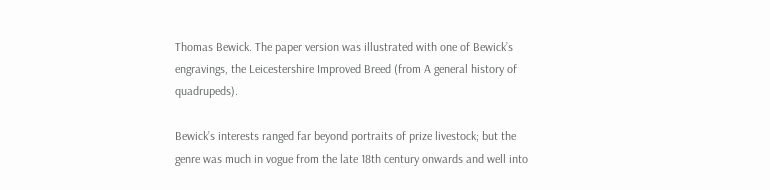Thomas Bewick. The paper version was illustrated with one of Bewick’s engravings, the Leicestershire Improved Breed (from A general history of quadrupeds).

Bewick’s interests ranged far beyond portraits of prize livestock; but the genre was much in vogue from the late 18th century onwards and well into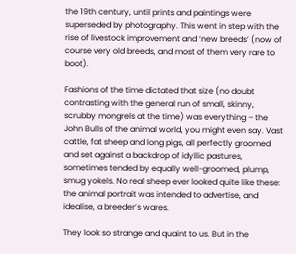the 19th century, until prints and paintings were superseded by photography. This went in step with the rise of livestock improvement and ‘new breeds’ (now of course very old breeds, and most of them very rare to boot).

Fashions of the time dictated that size (no doubt contrasting with the general run of small, skinny, scrubby mongrels at the time) was everything – the John Bulls of the animal world, you might even say. Vast cattle, fat sheep and long pigs, all perfectly groomed and set against a backdrop of idyllic pastures, sometimes tended by equally well-groomed, plump, smug yokels. No real sheep ever looked quite like these: the animal portrait was intended to advertise, and idealise, a breeder’s wares.

They look so strange and quaint to us. But in the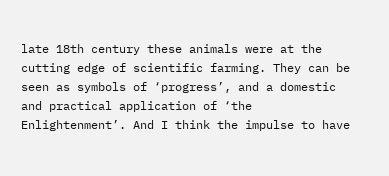late 18th century these animals were at the cutting edge of scientific farming. They can be seen as symbols of ‘progress’, and a domestic and practical application of ‘the Enlightenment’. And I think the impulse to have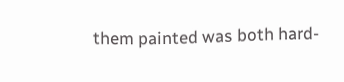them painted was both hard-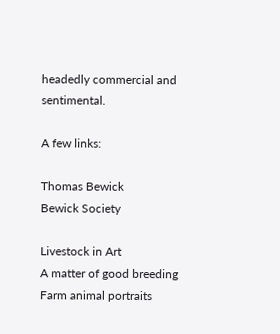headedly commercial and sentimental.

A few links:

Thomas Bewick
Bewick Society

Livestock in Art
A matter of good breeding
Farm animal portraits